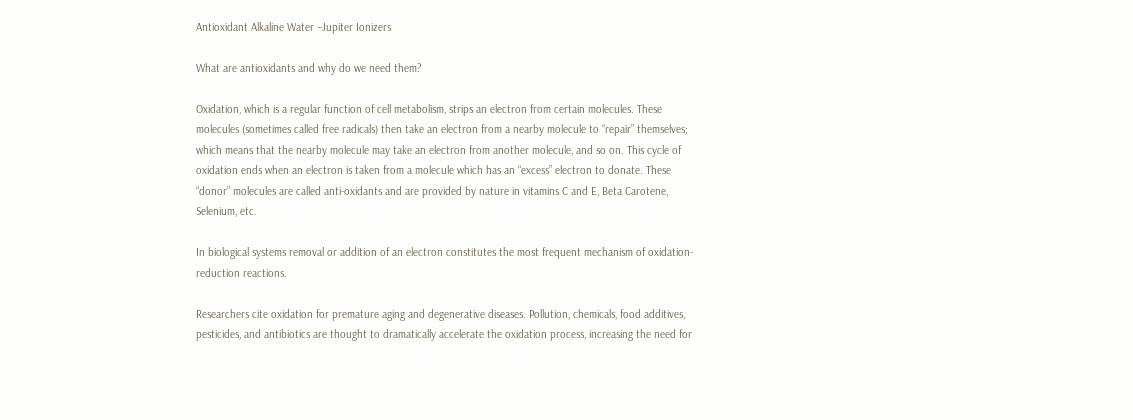Antioxidant Alkaline Water –Jupiter Ionizers

What are antioxidants and why do we need them?

Oxidation, which is a regular function of cell metabolism, strips an electron from certain molecules. These molecules (sometimes called free radicals) then take an electron from a nearby molecule to “repair” themselves; which means that the nearby molecule may take an electron from another molecule, and so on. This cycle of oxidation ends when an electron is taken from a molecule which has an “excess” electron to donate. These “donor” molecules are called anti-oxidants and are provided by nature in vitamins C and E, Beta Carotene, Selenium, etc.

In biological systems removal or addition of an electron constitutes the most frequent mechanism of oxidation-reduction reactions.

Researchers cite oxidation for premature aging and degenerative diseases. Pollution, chemicals, food additives, pesticides, and antibiotics are thought to dramatically accelerate the oxidation process, increasing the need for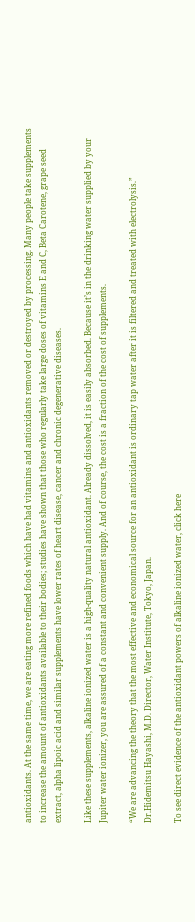antioxidants. At the same time, we are eating more refined foods which have had vitamins and antioxidants removed or destroyed by processing. Many people take supplements to increase the amount of antioxidants available to their bodies; studies have shown that those who regularly take large doses of vitamins E and C, Beta Carotene, grape seed extract, alpha lipoic acid and similar supplements have lower rates of heart disease, cancer and chronic degenerative diseases.

Like these supplements, alkaline ionized water is a high-quality natural antioxidant. Already dissolved, it is easily absorbed. Because it’s in the drinking water supplied by your Jupiter water ionizer, you are assured of a constant and convenient supply. And of course, the cost is a fraction of the cost of supplements.

“We are advancing the theory that the most effective and economical source for an antioxidant is ordinary tap water after it is filtered and treated with electrolysis.”
Dr.Hidemitsu Hayashi, M.D. Director, Water Institute, Tokyo, Japan.

To see direct evidence of the antioxidant powers of alkaline ionized water, click here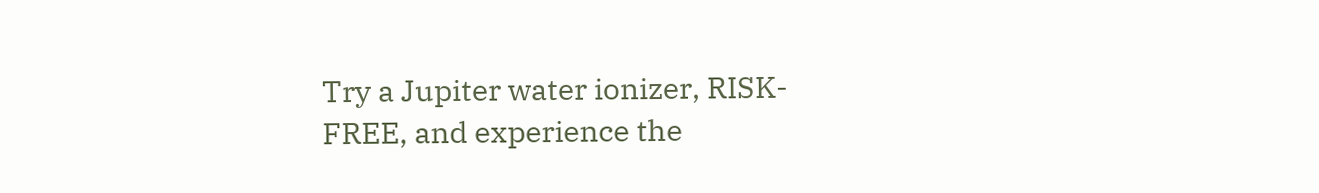Try a Jupiter water ionizer, RISK-FREE, and experience the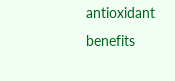antioxidant benefits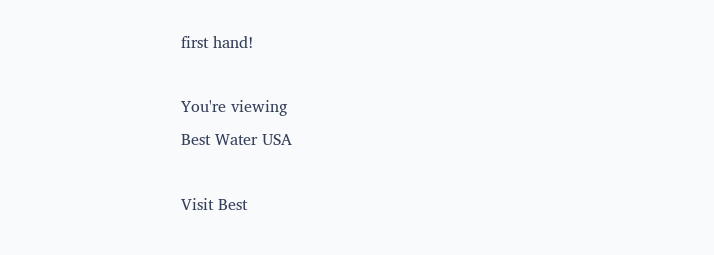first hand!

You're viewing
Best Water USA

Visit Best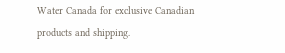Water Canada for exclusive Canadian products and shipping.